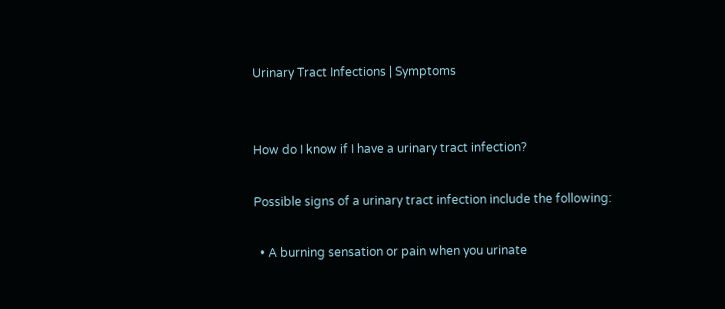Urinary Tract Infections | Symptoms


How do I know if I have a urinary tract infection?

Possible signs of a urinary tract infection include the following:

  • A burning sensation or pain when you urinate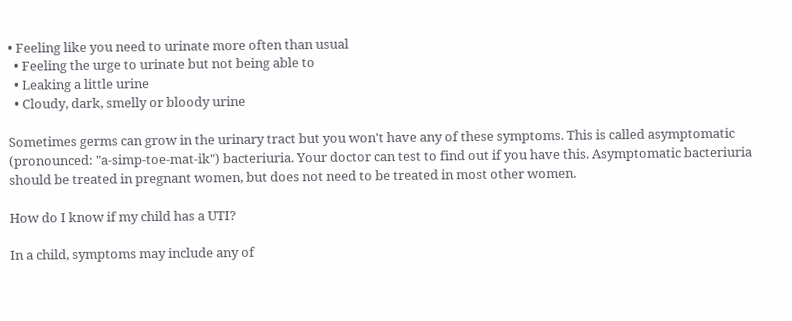• Feeling like you need to urinate more often than usual
  • Feeling the urge to urinate but not being able to
  • Leaking a little urine
  • Cloudy, dark, smelly or bloody urine

Sometimes germs can grow in the urinary tract but you won't have any of these symptoms. This is called asymptomatic (pronounced: "a-simp-toe-mat-ik") bacteriuria. Your doctor can test to find out if you have this. Asymptomatic bacteriuria should be treated in pregnant women, but does not need to be treated in most other women.

How do I know if my child has a UTI?

In a child, symptoms may include any of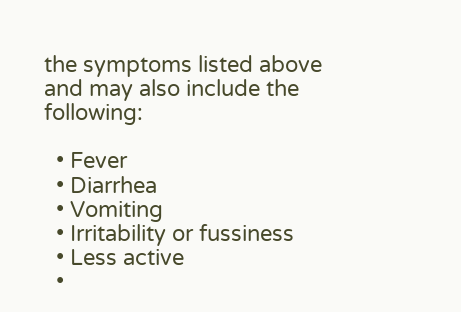the symptoms listed above and may also include the following:

  • Fever
  • Diarrhea
  • Vomiting
  • Irritability or fussiness
  • Less active
  •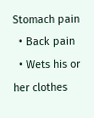Stomach pain
  • Back pain
  • Wets his or her clothes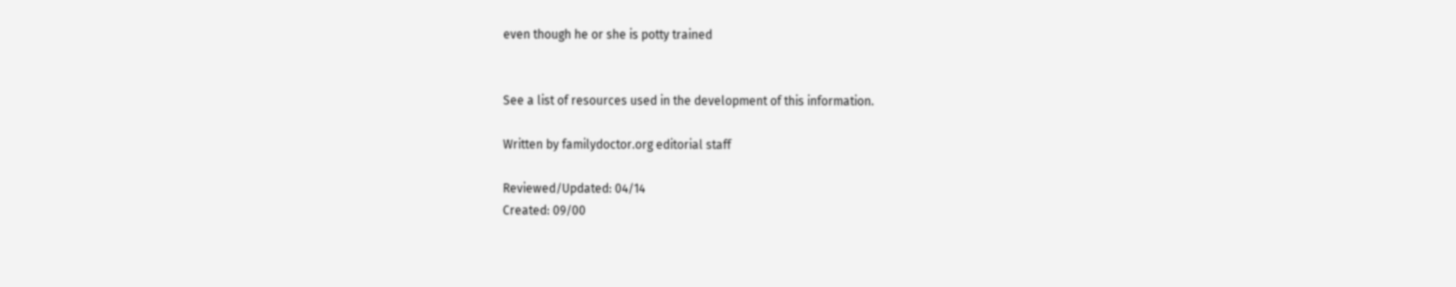even though he or she is potty trained


See a list of resources used in the development of this information.

Written by familydoctor.org editorial staff

Reviewed/Updated: 04/14
Created: 09/00